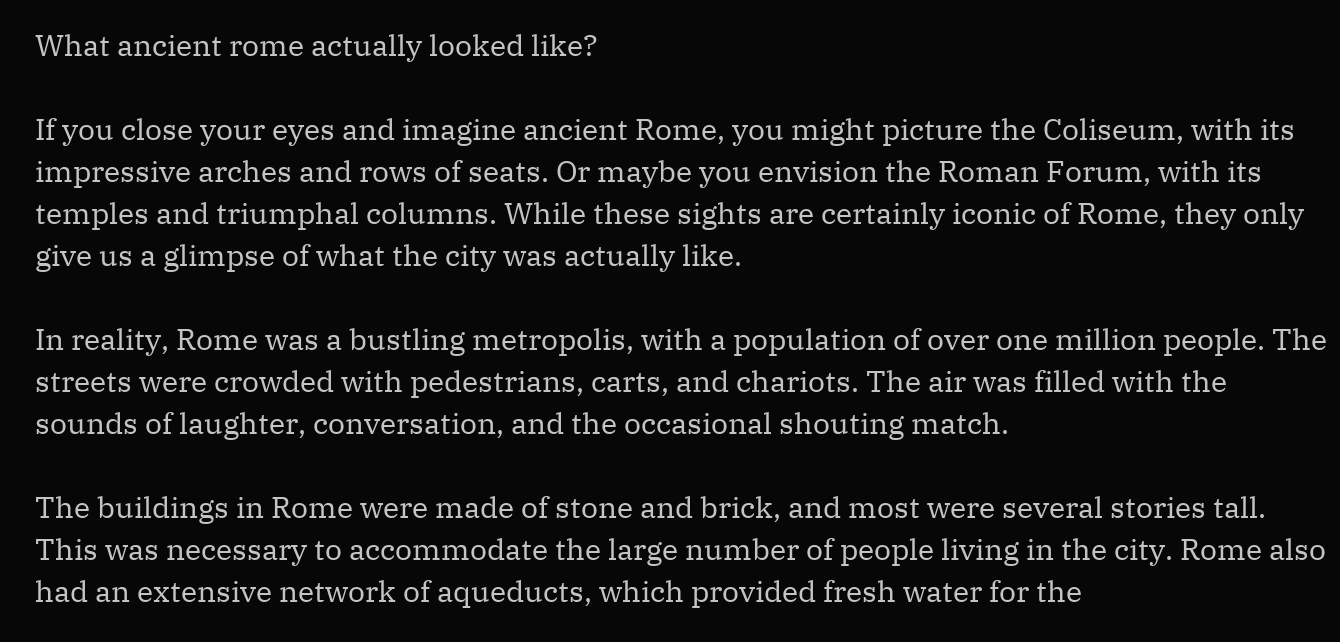What ancient rome actually looked like?

If you close your eyes and imagine ancient Rome, you might picture the Coliseum, with its impressive arches and rows of seats. Or maybe you envision the Roman Forum, with its temples and triumphal columns. While these sights are certainly iconic of Rome, they only give us a glimpse of what the city was actually like.

In reality, Rome was a bustling metropolis, with a population of over one million people. The streets were crowded with pedestrians, carts, and chariots. The air was filled with the sounds of laughter, conversation, and the occasional shouting match.

The buildings in Rome were made of stone and brick, and most were several stories tall. This was necessary to accommodate the large number of people living in the city. Rome also had an extensive network of aqueducts, which provided fresh water for the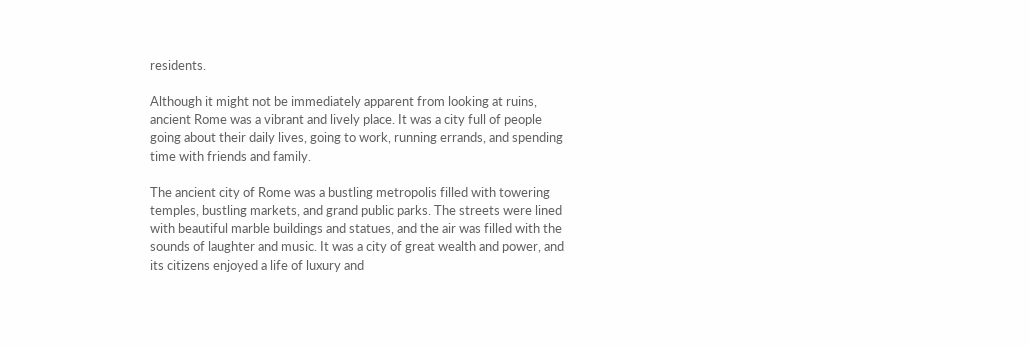residents.

Although it might not be immediately apparent from looking at ruins, ancient Rome was a vibrant and lively place. It was a city full of people going about their daily lives, going to work, running errands, and spending time with friends and family.

The ancient city of Rome was a bustling metropolis filled with towering temples, bustling markets, and grand public parks. The streets were lined with beautiful marble buildings and statues, and the air was filled with the sounds of laughter and music. It was a city of great wealth and power, and its citizens enjoyed a life of luxury and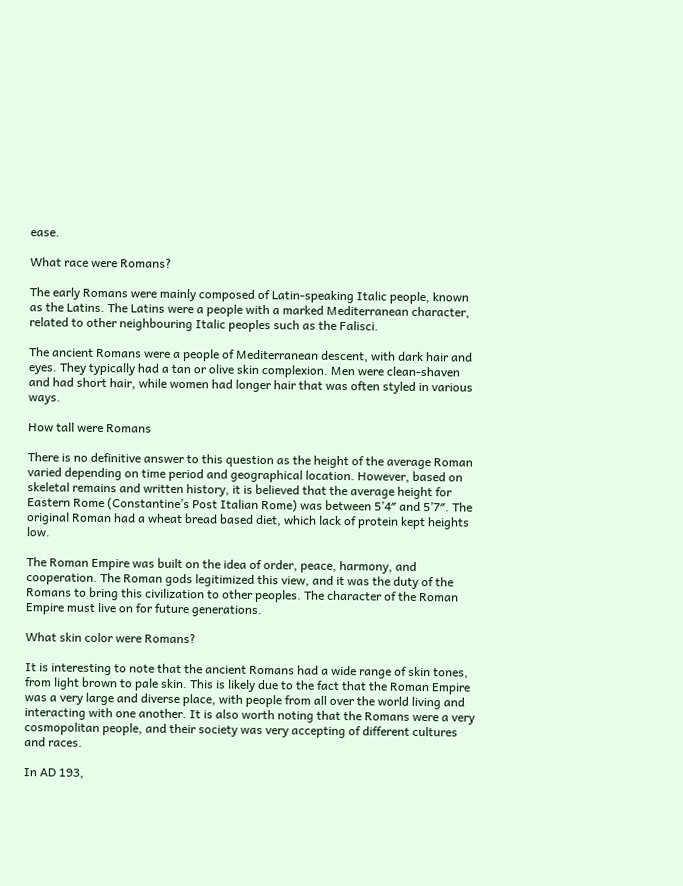ease.

What race were Romans?

The early Romans were mainly composed of Latin-speaking Italic people, known as the Latins. The Latins were a people with a marked Mediterranean character, related to other neighbouring Italic peoples such as the Falisci.

The ancient Romans were a people of Mediterranean descent, with dark hair and eyes. They typically had a tan or olive skin complexion. Men were clean-shaven and had short hair, while women had longer hair that was often styled in various ways.

How tall were Romans

There is no definitive answer to this question as the height of the average Roman varied depending on time period and geographical location. However, based on skeletal remains and written history, it is believed that the average height for Eastern Rome (Constantine’s Post Italian Rome) was between 5’4″ and 5’7″. The original Roman had a wheat bread based diet, which lack of protein kept heights low.

The Roman Empire was built on the idea of order, peace, harmony, and cooperation. The Roman gods legitimized this view, and it was the duty of the Romans to bring this civilization to other peoples. The character of the Roman Empire must live on for future generations.

What skin color were Romans?

It is interesting to note that the ancient Romans had a wide range of skin tones, from light brown to pale skin. This is likely due to the fact that the Roman Empire was a very large and diverse place, with people from all over the world living and interacting with one another. It is also worth noting that the Romans were a very cosmopolitan people, and their society was very accepting of different cultures and races.

In AD 193,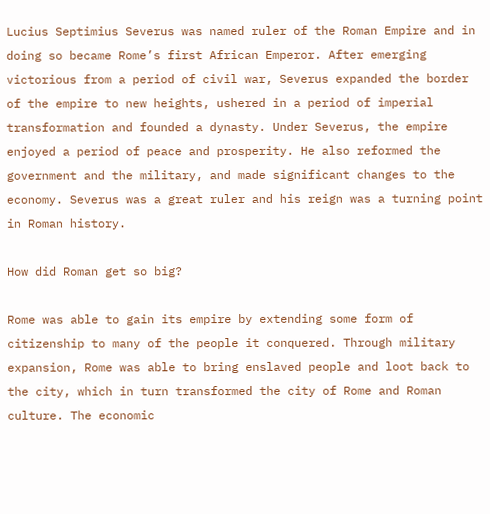Lucius Septimius Severus was named ruler of the Roman Empire and in doing so became Rome’s first African Emperor. After emerging victorious from a period of civil war, Severus expanded the border of the empire to new heights, ushered in a period of imperial transformation and founded a dynasty. Under Severus, the empire enjoyed a period of peace and prosperity. He also reformed the government and the military, and made significant changes to the economy. Severus was a great ruler and his reign was a turning point in Roman history.

How did Roman get so big?

Rome was able to gain its empire by extending some form of citizenship to many of the people it conquered. Through military expansion, Rome was able to bring enslaved people and loot back to the city, which in turn transformed the city of Rome and Roman culture. The economic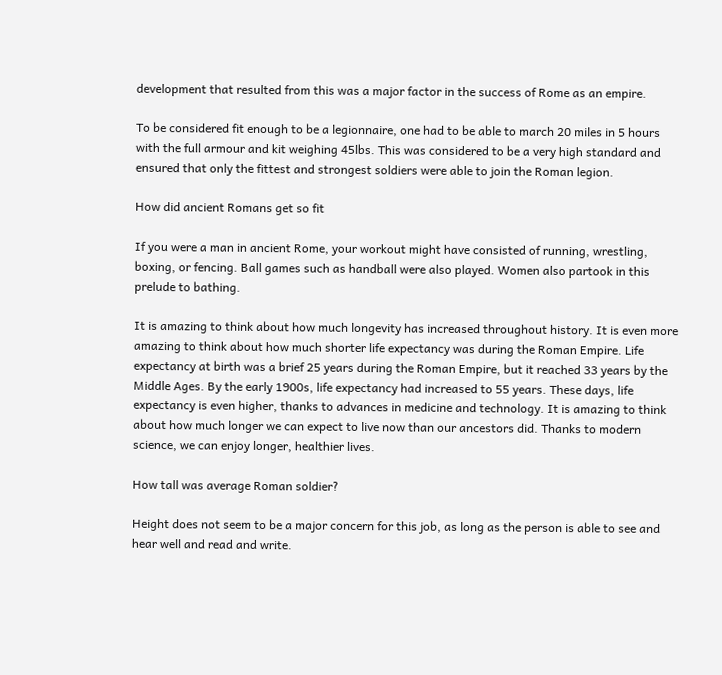development that resulted from this was a major factor in the success of Rome as an empire.

To be considered fit enough to be a legionnaire, one had to be able to march 20 miles in 5 hours with the full armour and kit weighing 45lbs. This was considered to be a very high standard and ensured that only the fittest and strongest soldiers were able to join the Roman legion.

How did ancient Romans get so fit

If you were a man in ancient Rome, your workout might have consisted of running, wrestling, boxing, or fencing. Ball games such as handball were also played. Women also partook in this prelude to bathing.

It is amazing to think about how much longevity has increased throughout history. It is even more amazing to think about how much shorter life expectancy was during the Roman Empire. Life expectancy at birth was a brief 25 years during the Roman Empire, but it reached 33 years by the Middle Ages. By the early 1900s, life expectancy had increased to 55 years. These days, life expectancy is even higher, thanks to advances in medicine and technology. It is amazing to think about how much longer we can expect to live now than our ancestors did. Thanks to modern science, we can enjoy longer, healthier lives.

How tall was average Roman soldier?

Height does not seem to be a major concern for this job, as long as the person is able to see and hear well and read and write.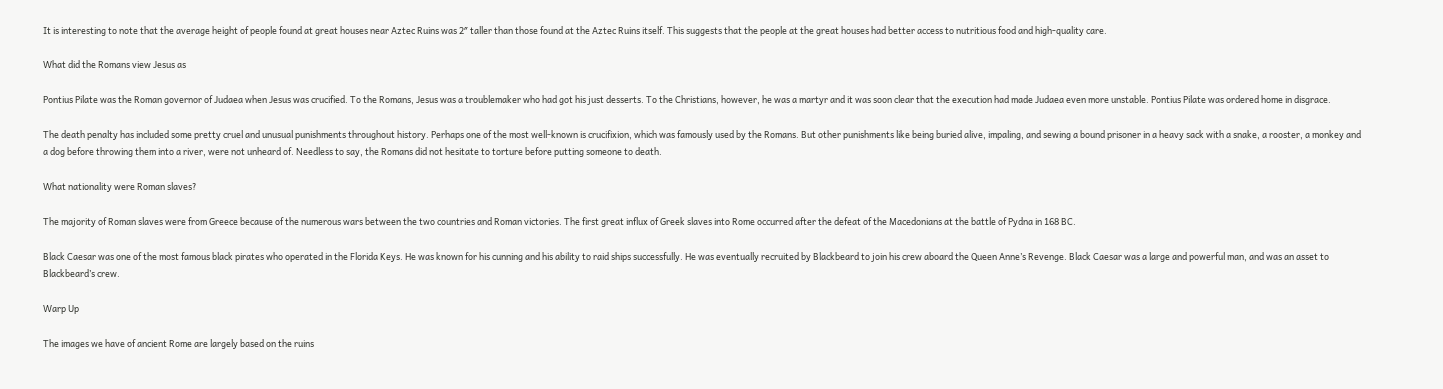It is interesting to note that the average height of people found at great houses near Aztec Ruins was 2″ taller than those found at the Aztec Ruins itself. This suggests that the people at the great houses had better access to nutritious food and high-quality care.

What did the Romans view Jesus as

Pontius Pilate was the Roman governor of Judaea when Jesus was crucified. To the Romans, Jesus was a troublemaker who had got his just desserts. To the Christians, however, he was a martyr and it was soon clear that the execution had made Judaea even more unstable. Pontius Pilate was ordered home in disgrace.

The death penalty has included some pretty cruel and unusual punishments throughout history. Perhaps one of the most well-known is crucifixion, which was famously used by the Romans. But other punishments like being buried alive, impaling, and sewing a bound prisoner in a heavy sack with a snake, a rooster, a monkey and a dog before throwing them into a river, were not unheard of. Needless to say, the Romans did not hesitate to torture before putting someone to death.

What nationality were Roman slaves?

The majority of Roman slaves were from Greece because of the numerous wars between the two countries and Roman victories. The first great influx of Greek slaves into Rome occurred after the defeat of the Macedonians at the battle of Pydna in 168 BC.

Black Caesar was one of the most famous black pirates who operated in the Florida Keys. He was known for his cunning and his ability to raid ships successfully. He was eventually recruited by Blackbeard to join his crew aboard the Queen Anne’s Revenge. Black Caesar was a large and powerful man, and was an asset to Blackbeard’s crew.

Warp Up

The images we have of ancient Rome are largely based on the ruins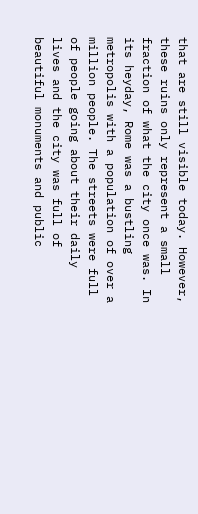that are still visible today. However, these ruins only represent a small fraction of what the city once was. In its heyday, Rome was a bustling metropolis with a population of over a million people. The streets were full of people going about their daily lives and the city was full of beautiful monuments and public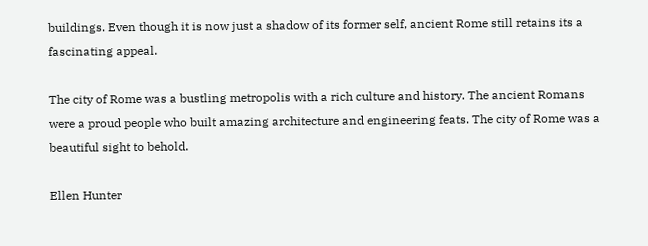buildings. Even though it is now just a shadow of its former self, ancient Rome still retains its a fascinating appeal.

The city of Rome was a bustling metropolis with a rich culture and history. The ancient Romans were a proud people who built amazing architecture and engineering feats. The city of Rome was a beautiful sight to behold.

Ellen Hunter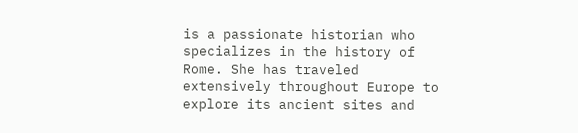is a passionate historian who specializes in the history of Rome. She has traveled extensively throughout Europe to explore its ancient sites and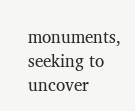monuments, seeking to uncover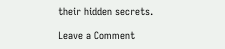their hidden secrets.

Leave a Comment